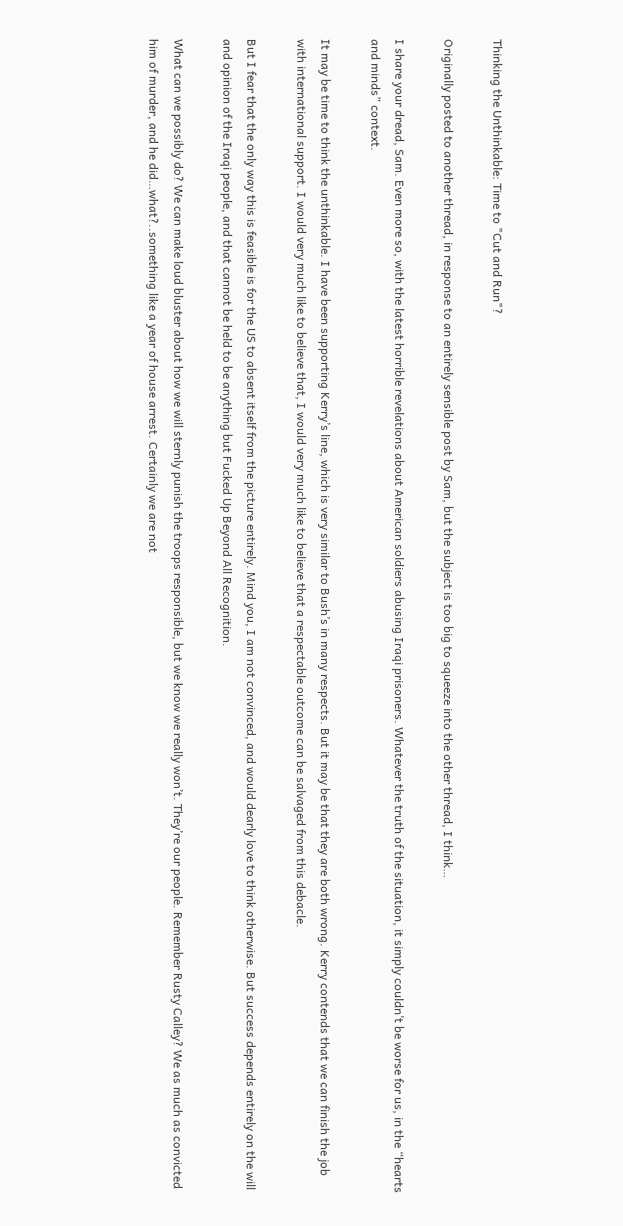Thinking the Unthinkable: Time to "Cut and Run"?

Originally posted to another thread, in response to an entirely sensible post by Sam, but the subject is too big to squeeze into the other thread, I think…

I share your dread, Sam. Even more so, with the latest horrible revelations about American soldiers abusing Iraqi prisoners. Whatever the truth of the situation, it simply couldn’t be worse for us, in the “hearts and minds” context.

It may be time to think the unthinkable. I have been supporting Kerry’s line, which is very similar to Bush’s in many respects. But it may be that they are both wrong. Kerry contends that we can finish the job with international support. I would very much like to believe that, I would very much like to believe that a respectable outcome can be salvaged from this debacle.

But I fear that the only way this is feasible is for the US to absent itself from the picture entirely. Mind you, I am not convinced, and would dearly love to think otherwise. But success depends entirely on the will and opinion of the Iraqi people, and that cannot be held to be anything but Fucked Up Beyond All Recognition.

What can we possibly do? We can make loud bluster about how we will sternly punish the troops responsible, but we know we really won’t. They’re our people. Remember Rusty Calley? We as much as convicted him of murder, and he did…what?..something like a year of house arrest. Certainly we are not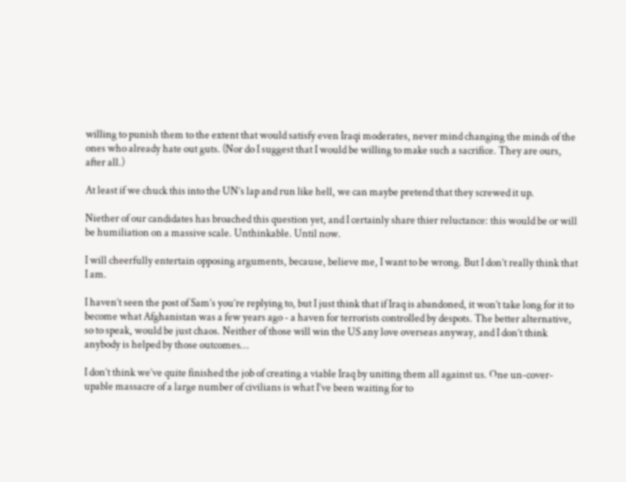willing to punish them to the extent that would satisfy even Iraqi moderates, never mind changing the minds of the ones who already hate out guts. (Nor do I suggest that I would be willing to make such a sacrifice. They are ours, after all.)

At least if we chuck this into the UN’s lap and run like hell, we can maybe pretend that they screwed it up.

Niether of our candidates has broached this question yet, and I certainly share thier reluctance: this would be or will be humiliation on a massive scale. Unthinkable. Until now.

I will cheerfully entertain opposing arguments, because, believe me, I want to be wrong. But I don’t really think that I am.

I haven’t seen the post of Sam’s you’re replying to, but I just think that if Iraq is abandoned, it won’t take long for it to become what Afghanistan was a few years ago - a haven for terrorists controlled by despots. The better alternative, so to speak, would be just chaos. Neither of those will win the US any love overseas anyway, and I don’t think anybody is helped by those outcomes…

I don’t think we’ve quite finished the job of creating a viable Iraq by uniting them all against us. One un-cover-upable massacre of a large number of civilians is what I’ve been waiting for to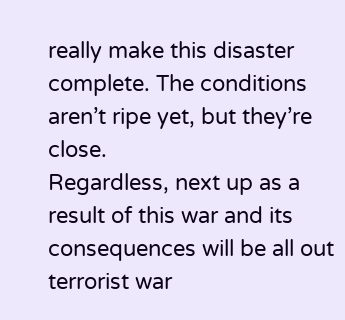really make this disaster complete. The conditions aren’t ripe yet, but they’re close.
Regardless, next up as a result of this war and its consequences will be all out terrorist war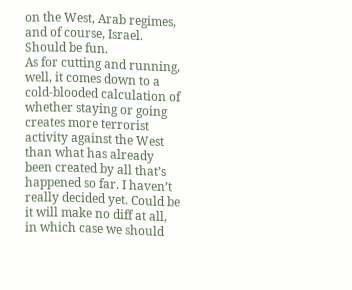on the West, Arab regimes, and of course, Israel. Should be fun.
As for cutting and running, well, it comes down to a cold-blooded calculation of whether staying or going creates more terrorist activity against the West than what has already been created by all that’s happened so far. I haven’t really decided yet. Could be it will make no diff at all, in which case we should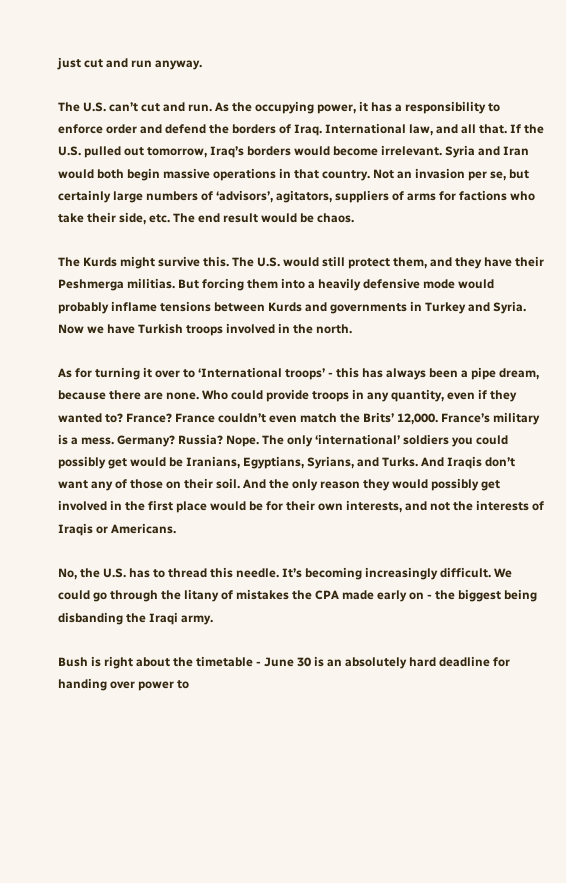just cut and run anyway.

The U.S. can’t cut and run. As the occupying power, it has a responsibility to enforce order and defend the borders of Iraq. International law, and all that. If the U.S. pulled out tomorrow, Iraq’s borders would become irrelevant. Syria and Iran would both begin massive operations in that country. Not an invasion per se, but certainly large numbers of ‘advisors’, agitators, suppliers of arms for factions who take their side, etc. The end result would be chaos.

The Kurds might survive this. The U.S. would still protect them, and they have their Peshmerga militias. But forcing them into a heavily defensive mode would probably inflame tensions between Kurds and governments in Turkey and Syria. Now we have Turkish troops involved in the north.

As for turning it over to ‘International troops’ - this has always been a pipe dream, because there are none. Who could provide troops in any quantity, even if they wanted to? France? France couldn’t even match the Brits’ 12,000. France’s military is a mess. Germany? Russia? Nope. The only ‘international’ soldiers you could possibly get would be Iranians, Egyptians, Syrians, and Turks. And Iraqis don’t want any of those on their soil. And the only reason they would possibly get involved in the first place would be for their own interests, and not the interests of Iraqis or Americans.

No, the U.S. has to thread this needle. It’s becoming increasingly difficult. We could go through the litany of mistakes the CPA made early on - the biggest being disbanding the Iraqi army.

Bush is right about the timetable - June 30 is an absolutely hard deadline for handing over power to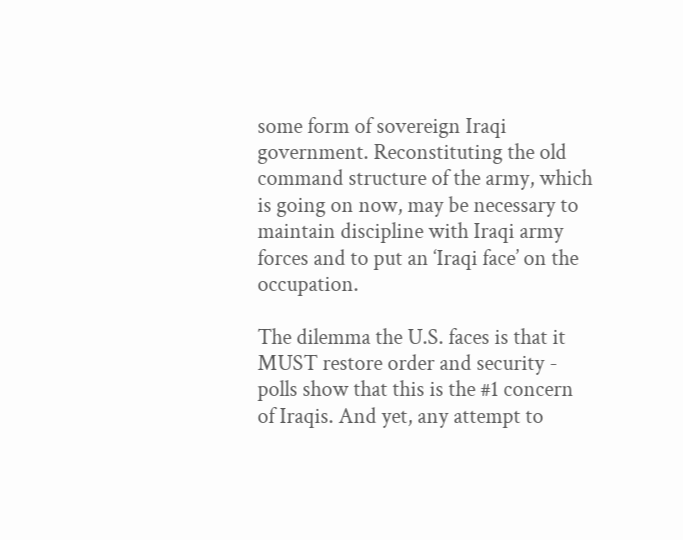some form of sovereign Iraqi government. Reconstituting the old command structure of the army, which is going on now, may be necessary to maintain discipline with Iraqi army forces and to put an ‘Iraqi face’ on the occupation.

The dilemma the U.S. faces is that it MUST restore order and security - polls show that this is the #1 concern of Iraqis. And yet, any attempt to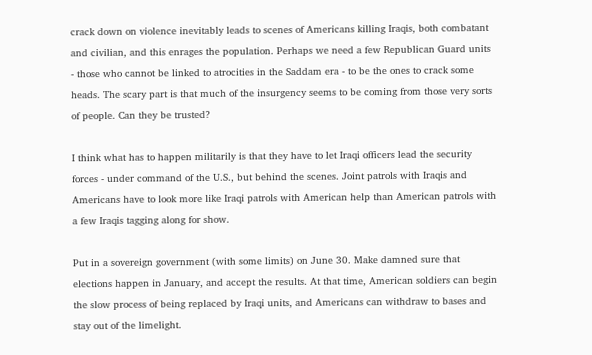crack down on violence inevitably leads to scenes of Americans killing Iraqis, both combatant and civilian, and this enrages the population. Perhaps we need a few Republican Guard units - those who cannot be linked to atrocities in the Saddam era - to be the ones to crack some heads. The scary part is that much of the insurgency seems to be coming from those very sorts of people. Can they be trusted?

I think what has to happen militarily is that they have to let Iraqi officers lead the security forces - under command of the U.S., but behind the scenes. Joint patrols with Iraqis and Americans have to look more like Iraqi patrols with American help than American patrols with a few Iraqis tagging along for show.

Put in a sovereign government (with some limits) on June 30. Make damned sure that elections happen in January, and accept the results. At that time, American soldiers can begin the slow process of being replaced by Iraqi units, and Americans can withdraw to bases and stay out of the limelight.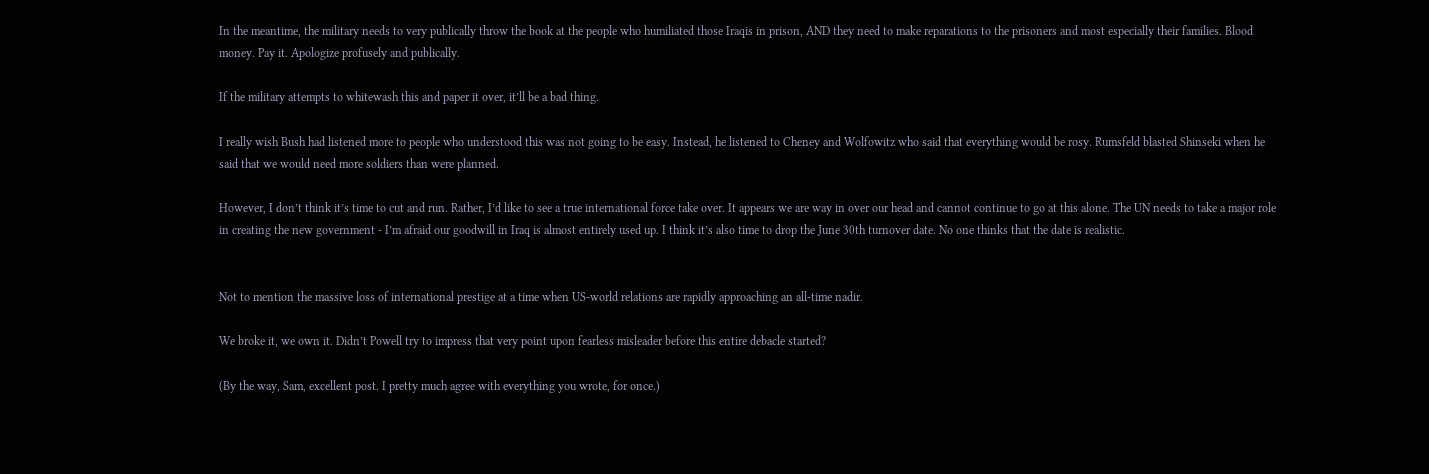In the meantime, the military needs to very publically throw the book at the people who humiliated those Iraqis in prison, AND they need to make reparations to the prisoners and most especially their families. Blood money. Pay it. Apologize profusely and publically.

If the military attempts to whitewash this and paper it over, it’ll be a bad thing.

I really wish Bush had listened more to people who understood this was not going to be easy. Instead, he listened to Cheney and Wolfowitz who said that everything would be rosy. Rumsfeld blasted Shinseki when he said that we would need more soldiers than were planned.

However, I don’t think it’s time to cut and run. Rather, I’d like to see a true international force take over. It appears we are way in over our head and cannot continue to go at this alone. The UN needs to take a major role in creating the new government - I’m afraid our goodwill in Iraq is almost entirely used up. I think it’s also time to drop the June 30th turnover date. No one thinks that the date is realistic.


Not to mention the massive loss of international prestige at a time when US-world relations are rapidly approaching an all-time nadir.

We broke it, we own it. Didn’t Powell try to impress that very point upon fearless misleader before this entire debacle started?

(By the way, Sam, excellent post. I pretty much agree with everything you wrote, for once.)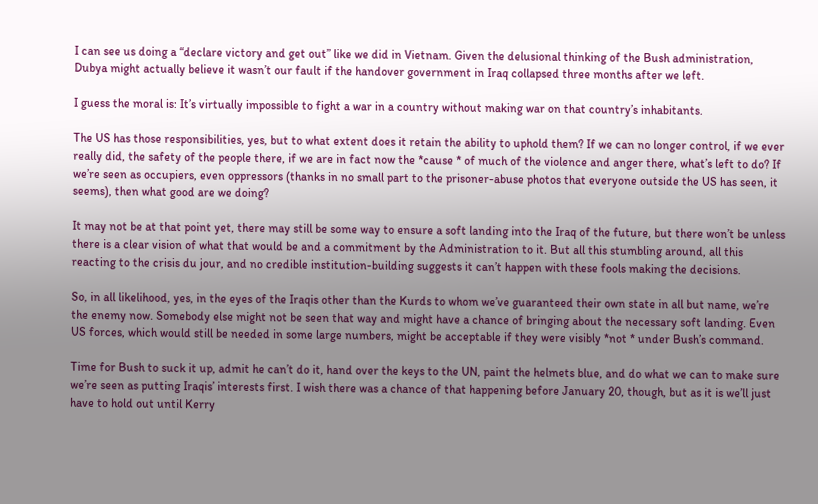I can see us doing a “declare victory and get out” like we did in Vietnam. Given the delusional thinking of the Bush administration, Dubya might actually believe it wasn’t our fault if the handover government in Iraq collapsed three months after we left.

I guess the moral is: It’s virtually impossible to fight a war in a country without making war on that country’s inhabitants.

The US has those responsibilities, yes, but to what extent does it retain the ability to uphold them? If we can no longer control, if we ever really did, the safety of the people there, if we are in fact now the *cause * of much of the violence and anger there, what’s left to do? If we’re seen as occupiers, even oppressors (thanks in no small part to the prisoner-abuse photos that everyone outside the US has seen, it seems), then what good are we doing?

It may not be at that point yet, there may still be some way to ensure a soft landing into the Iraq of the future, but there won’t be unless there is a clear vision of what that would be and a commitment by the Administration to it. But all this stumbling around, all this reacting to the crisis du jour, and no credible institution-building suggests it can’t happen with these fools making the decisions.

So, in all likelihood, yes, in the eyes of the Iraqis other than the Kurds to whom we’ve guaranteed their own state in all but name, we’re the enemy now. Somebody else might not be seen that way and might have a chance of bringing about the necessary soft landing. Even US forces, which would still be needed in some large numbers, might be acceptable if they were visibly *not * under Bush’s command.

Time for Bush to suck it up, admit he can’t do it, hand over the keys to the UN, paint the helmets blue, and do what we can to make sure we’re seen as putting Iraqis’ interests first. I wish there was a chance of that happening before January 20, though, but as it is we’ll just have to hold out until Kerry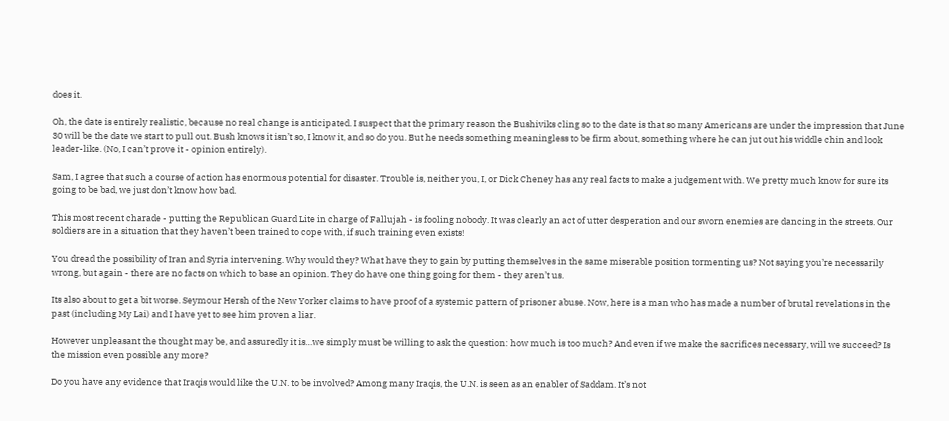does it.

Oh, the date is entirely realistic, because no real change is anticipated. I suspect that the primary reason the Bushiviks cling so to the date is that so many Americans are under the impression that June 30 will be the date we start to pull out. Bush knows it isn’t so, I know it, and so do you. But he needs something meaningless to be firm about, something where he can jut out his widdle chin and look leader-like. (No, I can’t prove it - opinion entirely).

Sam, I agree that such a course of action has enormous potential for disaster. Trouble is, neither you, I, or Dick Cheney has any real facts to make a judgement with. We pretty much know for sure its going to be bad, we just don’t know how bad.

This most recent charade - putting the Republican Guard Lite in charge of Fallujah - is fooling nobody. It was clearly an act of utter desperation and our sworn enemies are dancing in the streets. Our soldiers are in a situation that they haven’t been trained to cope with, if such training even exists!

You dread the possibility of Iran and Syria intervening. Why would they? What have they to gain by putting themselves in the same miserable position tormenting us? Not saying you’re necessarily wrong, but again - there are no facts on which to base an opinion. They do have one thing going for them - they aren’t us.

Its also about to get a bit worse. Seymour Hersh of the New Yorker claims to have proof of a systemic pattern of prisoner abuse. Now, here is a man who has made a number of brutal revelations in the past (including My Lai) and I have yet to see him proven a liar.

However unpleasant the thought may be, and assuredly it is…we simply must be willing to ask the question: how much is too much? And even if we make the sacrifices necessary, will we succeed? Is the mission even possible any more?

Do you have any evidence that Iraqis would like the U.N. to be involved? Among many Iraqis, the U.N. is seen as an enabler of Saddam. It’s not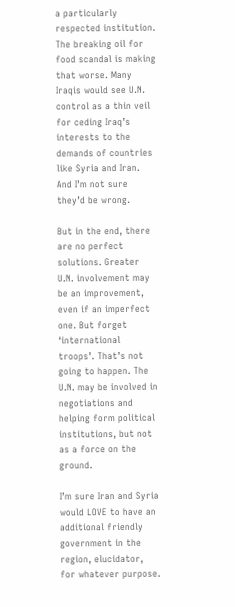a particularly respected institution. The breaking oil for food scandal is making that worse. Many Iraqis would see U.N. control as a thin veil for ceding Iraq’s interests to the demands of countries like Syria and Iran. And I’m not sure they’d be wrong.

But in the end, there are no perfect solutions. Greater U.N. involvement may be an improvement, even if an imperfect one. But forget ‘international troops’. That’s not going to happen. The U.N. may be involved in negotiations and helping form political institutions, but not as a force on the ground.

I’m sure Iran and Syria would LOVE to have an additional friendly government in the region, elucidator, for whatever purpose.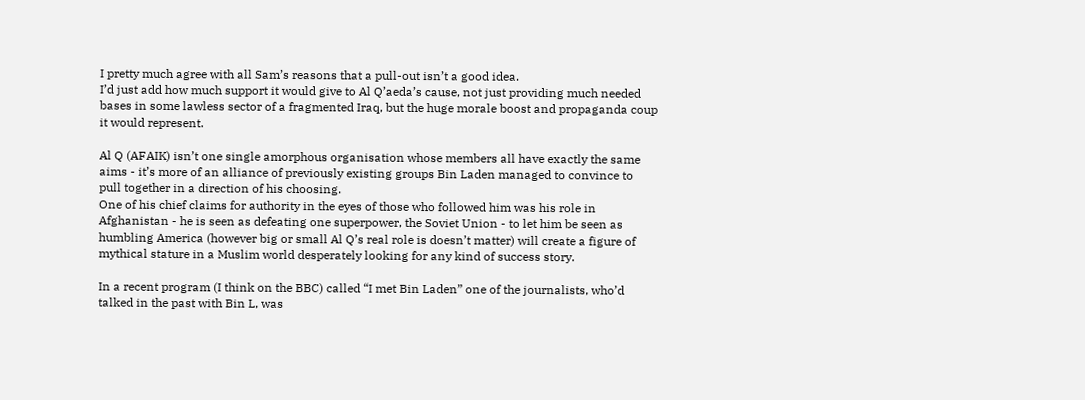I pretty much agree with all Sam’s reasons that a pull-out isn’t a good idea.
I’d just add how much support it would give to Al Q’aeda’s cause, not just providing much needed bases in some lawless sector of a fragmented Iraq, but the huge morale boost and propaganda coup it would represent.

Al Q (AFAIK) isn’t one single amorphous organisation whose members all have exactly the same aims - it’s more of an alliance of previously existing groups Bin Laden managed to convince to pull together in a direction of his choosing.
One of his chief claims for authority in the eyes of those who followed him was his role in Afghanistan - he is seen as defeating one superpower, the Soviet Union - to let him be seen as humbling America (however big or small Al Q’s real role is doesn’t matter) will create a figure of mythical stature in a Muslim world desperately looking for any kind of success story.

In a recent program (I think on the BBC) called “I met Bin Laden” one of the journalists, who’d talked in the past with Bin L, was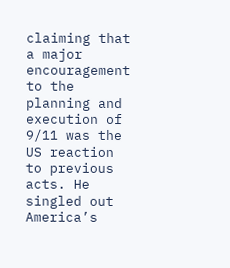claiming that a major encouragement to the planning and execution of 9/11 was the US reaction to previous acts. He singled out America’s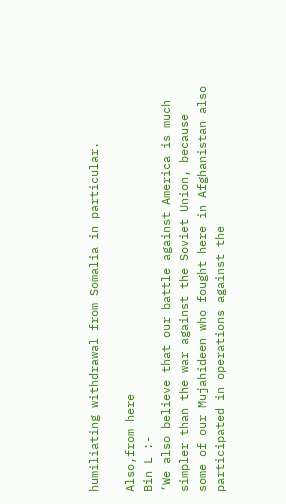humiliating withdrawal from Somalia in particular.

Also,from here
Bin L :-
‘We also believe that our battle against America is much simpler than the war against the Soviet Union, because some of our Mujahideen who fought here in Afghanistan also participated in operations against the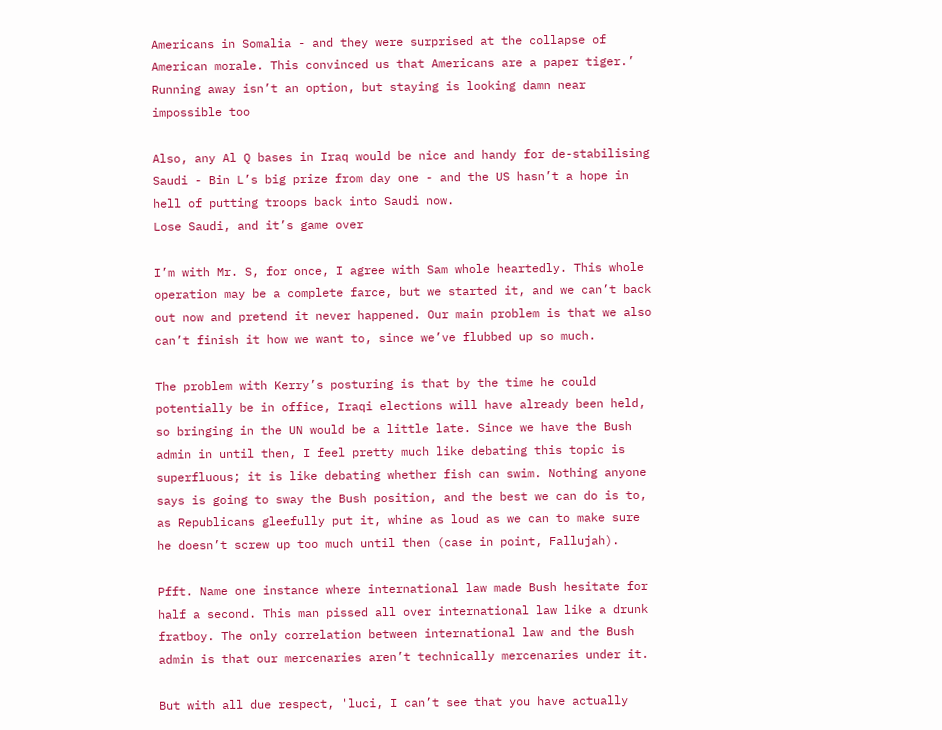Americans in Somalia - and they were surprised at the collapse of American morale. This convinced us that Americans are a paper tiger.’
Running away isn’t an option, but staying is looking damn near impossible too

Also, any Al Q bases in Iraq would be nice and handy for de-stabilising Saudi - Bin L’s big prize from day one - and the US hasn’t a hope in hell of putting troops back into Saudi now.
Lose Saudi, and it’s game over

I’m with Mr. S, for once, I agree with Sam whole heartedly. This whole operation may be a complete farce, but we started it, and we can’t back out now and pretend it never happened. Our main problem is that we also can’t finish it how we want to, since we’ve flubbed up so much.

The problem with Kerry’s posturing is that by the time he could potentially be in office, Iraqi elections will have already been held, so bringing in the UN would be a little late. Since we have the Bush admin in until then, I feel pretty much like debating this topic is superfluous; it is like debating whether fish can swim. Nothing anyone says is going to sway the Bush position, and the best we can do is to, as Republicans gleefully put it, whine as loud as we can to make sure he doesn’t screw up too much until then (case in point, Fallujah).

Pfft. Name one instance where international law made Bush hesitate for half a second. This man pissed all over international law like a drunk fratboy. The only correlation between international law and the Bush admin is that our mercenaries aren’t technically mercenaries under it.

But with all due respect, 'luci, I can’t see that you have actually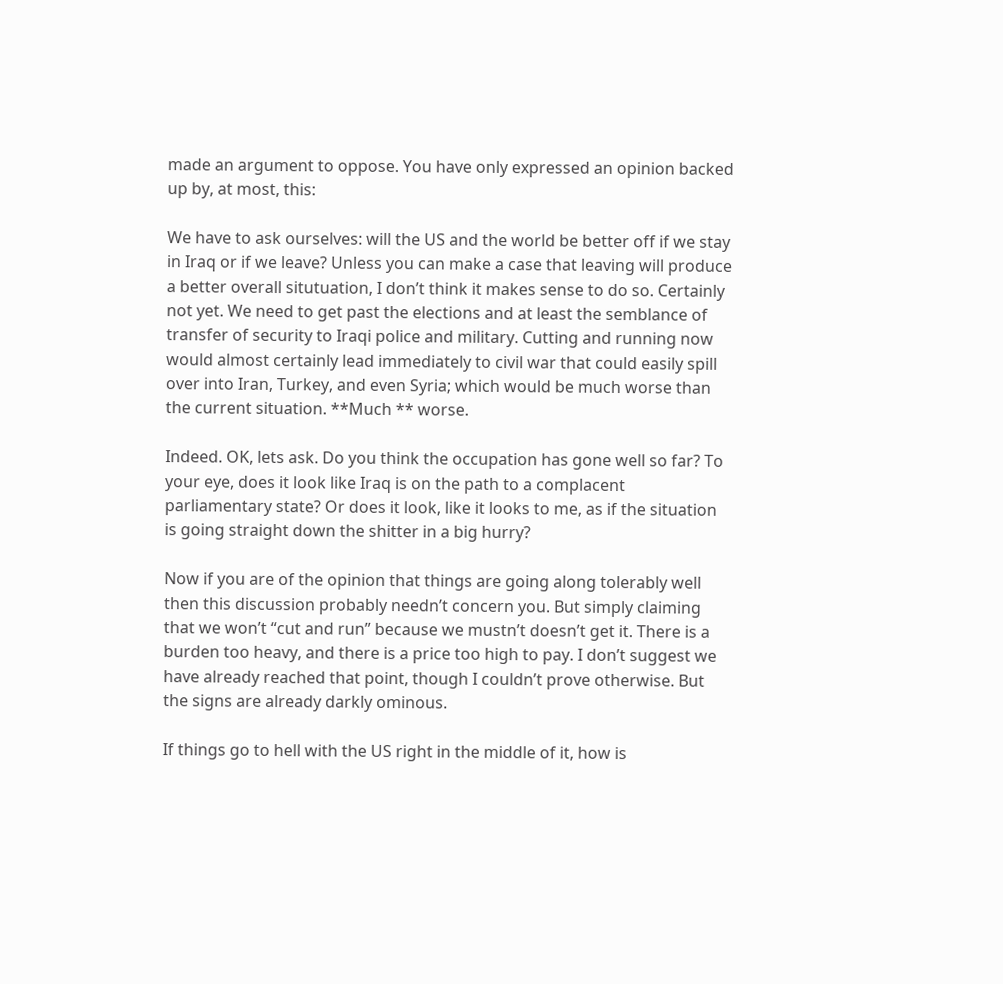made an argument to oppose. You have only expressed an opinion backed up by, at most, this:

We have to ask ourselves: will the US and the world be better off if we stay in Iraq or if we leave? Unless you can make a case that leaving will produce a better overall situtuation, I don’t think it makes sense to do so. Certainly not yet. We need to get past the elections and at least the semblance of transfer of security to Iraqi police and military. Cutting and running now would almost certainly lead immediately to civil war that could easily spill over into Iran, Turkey, and even Syria; which would be much worse than the current situation. **Much ** worse.

Indeed. OK, lets ask. Do you think the occupation has gone well so far? To your eye, does it look like Iraq is on the path to a complacent parliamentary state? Or does it look, like it looks to me, as if the situation is going straight down the shitter in a big hurry?

Now if you are of the opinion that things are going along tolerably well then this discussion probably needn’t concern you. But simply claiming that we won’t “cut and run” because we mustn’t doesn’t get it. There is a burden too heavy, and there is a price too high to pay. I don’t suggest we have already reached that point, though I couldn’t prove otherwise. But the signs are already darkly ominous.

If things go to hell with the US right in the middle of it, how is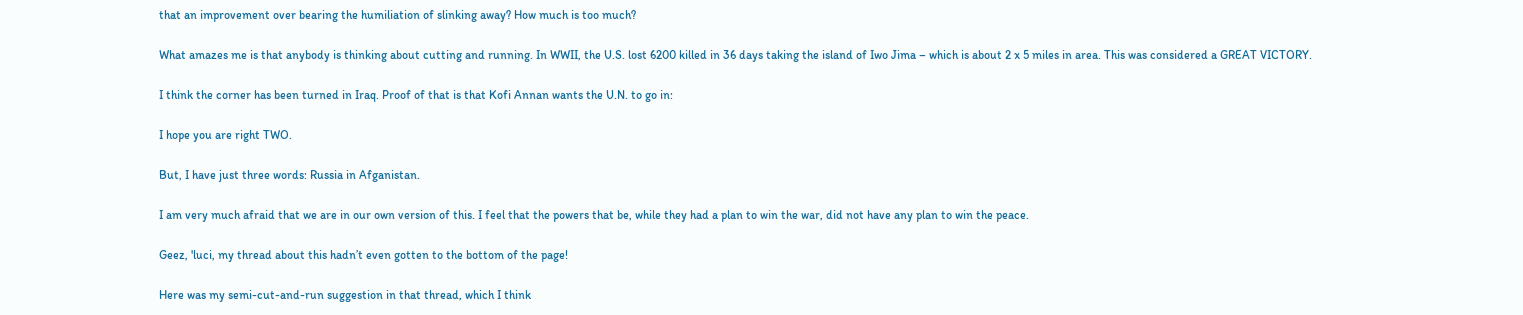that an improvement over bearing the humiliation of slinking away? How much is too much?

What amazes me is that anybody is thinking about cutting and running. In WWII, the U.S. lost 6200 killed in 36 days taking the island of Iwo Jima – which is about 2 x 5 miles in area. This was considered a GREAT VICTORY.

I think the corner has been turned in Iraq. Proof of that is that Kofi Annan wants the U.N. to go in:

I hope you are right TWO.

But, I have just three words: Russia in Afganistan.

I am very much afraid that we are in our own version of this. I feel that the powers that be, while they had a plan to win the war, did not have any plan to win the peace.

Geez, 'luci, my thread about this hadn’t even gotten to the bottom of the page!

Here was my semi-cut-and-run suggestion in that thread, which I think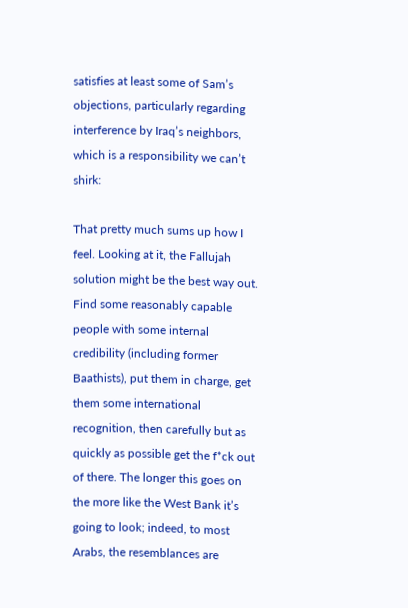satisfies at least some of Sam’s objections, particularly regarding interference by Iraq’s neighbors, which is a responsibility we can’t shirk:

That pretty much sums up how I feel. Looking at it, the Fallujah solution might be the best way out. Find some reasonably capable people with some internal credibility (including former Baathists), put them in charge, get them some international recognition, then carefully but as quickly as possible get the f*ck out of there. The longer this goes on the more like the West Bank it’s going to look; indeed, to most Arabs, the resemblances are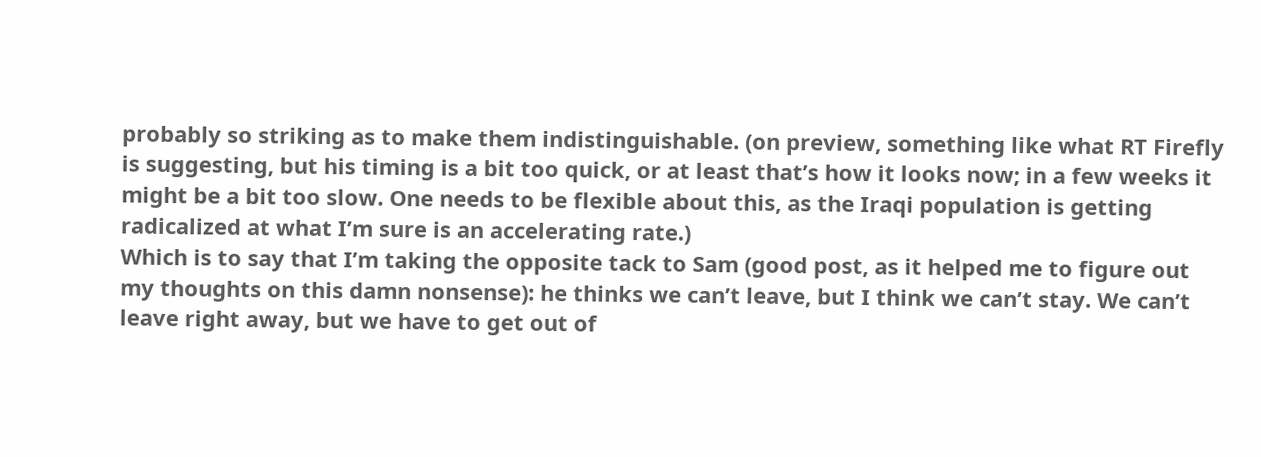probably so striking as to make them indistinguishable. (on preview, something like what RT Firefly is suggesting, but his timing is a bit too quick, or at least that’s how it looks now; in a few weeks it might be a bit too slow. One needs to be flexible about this, as the Iraqi population is getting radicalized at what I’m sure is an accelerating rate.)
Which is to say that I’m taking the opposite tack to Sam (good post, as it helped me to figure out my thoughts on this damn nonsense): he thinks we can’t leave, but I think we can’t stay. We can’t leave right away, but we have to get out of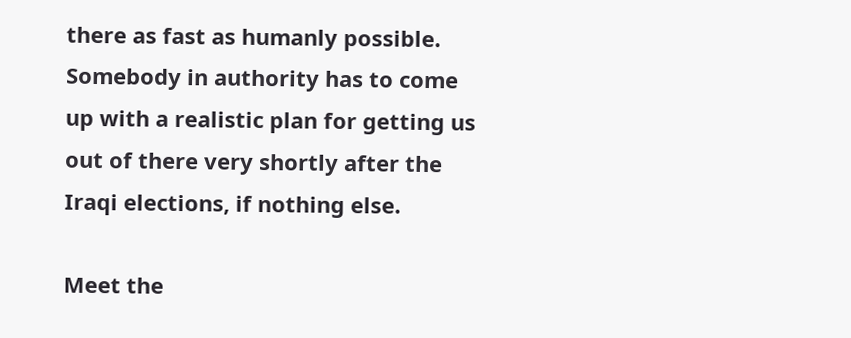there as fast as humanly possible. Somebody in authority has to come up with a realistic plan for getting us out of there very shortly after the Iraqi elections, if nothing else.

Meet the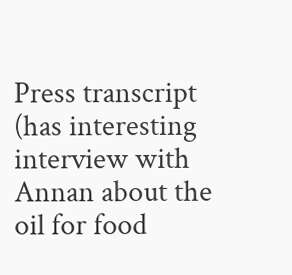Press transcript (has interesting interview with Annan about the oil for food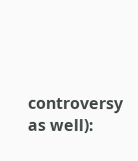controversy as well):